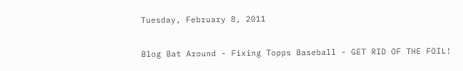Tuesday, February 8, 2011

Blog Bat Around - Fixing Topps Baseball - GET RID OF THE FOIL!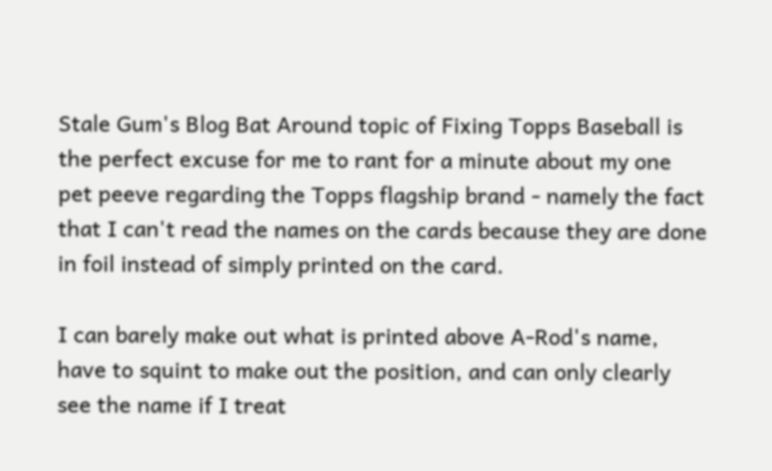Stale Gum's Blog Bat Around topic of Fixing Topps Baseball is the perfect excuse for me to rant for a minute about my one pet peeve regarding the Topps flagship brand - namely the fact that I can't read the names on the cards because they are done in foil instead of simply printed on the card.

I can barely make out what is printed above A-Rod's name, have to squint to make out the position, and can only clearly see the name if I treat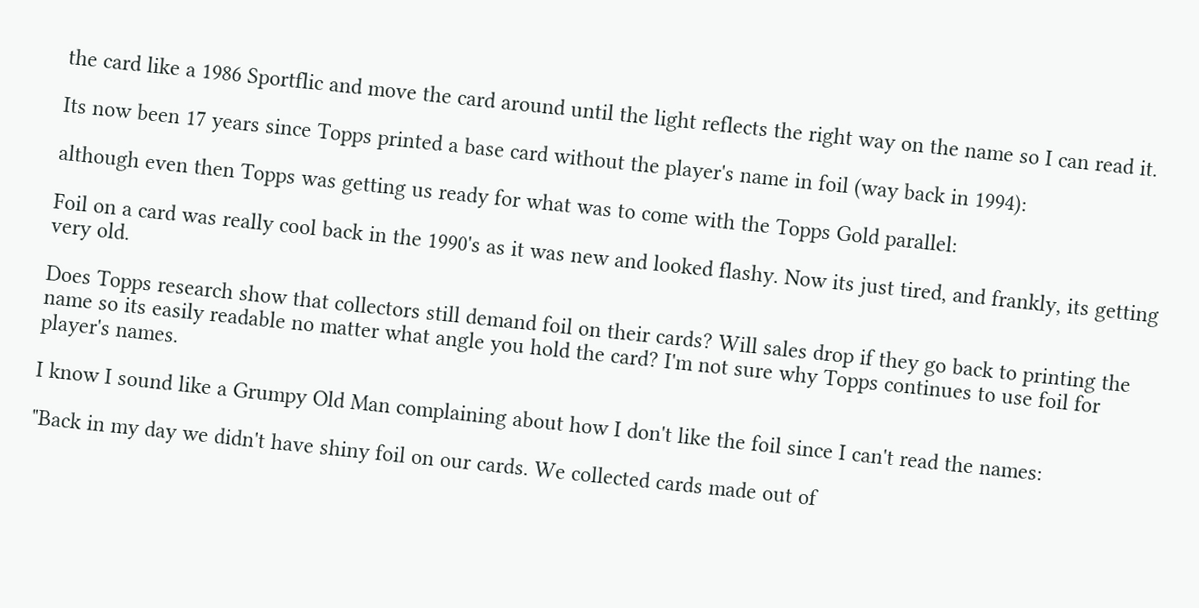the card like a 1986 Sportflic and move the card around until the light reflects the right way on the name so I can read it.

Its now been 17 years since Topps printed a base card without the player's name in foil (way back in 1994):

although even then Topps was getting us ready for what was to come with the Topps Gold parallel:

Foil on a card was really cool back in the 1990's as it was new and looked flashy. Now its just tired, and frankly, its getting very old.

Does Topps research show that collectors still demand foil on their cards? Will sales drop if they go back to printing the name so its easily readable no matter what angle you hold the card? I'm not sure why Topps continues to use foil for player's names.

I know I sound like a Grumpy Old Man complaining about how I don't like the foil since I can't read the names:

"Back in my day we didn't have shiny foil on our cards. We collected cards made out of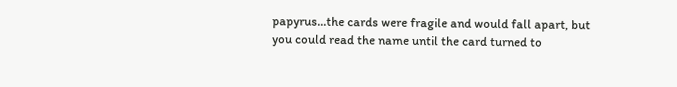papyrus...the cards were fragile and would fall apart, but you could read the name until the card turned to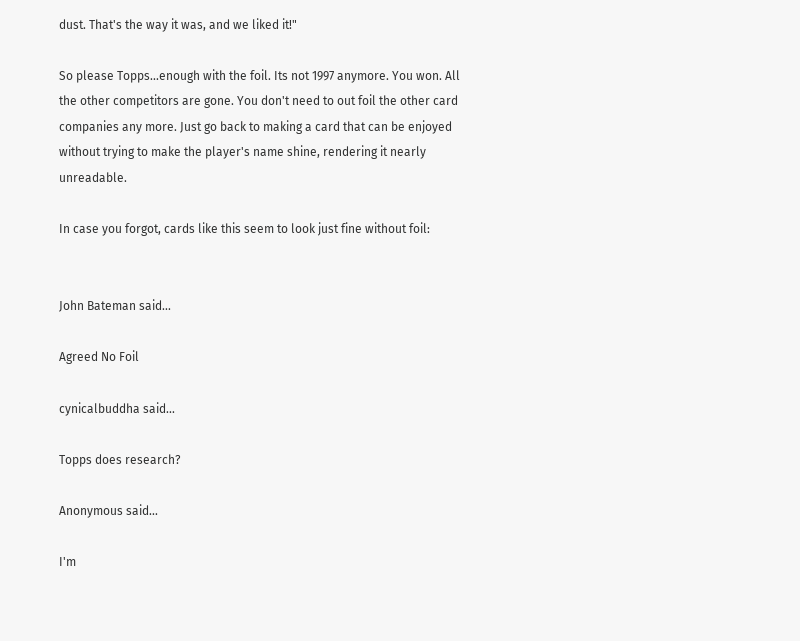dust. That's the way it was, and we liked it!"

So please Topps...enough with the foil. Its not 1997 anymore. You won. All the other competitors are gone. You don't need to out foil the other card companies any more. Just go back to making a card that can be enjoyed without trying to make the player's name shine, rendering it nearly unreadable.

In case you forgot, cards like this seem to look just fine without foil:


John Bateman said...

Agreed No Foil

cynicalbuddha said...

Topps does research?

Anonymous said...

I'm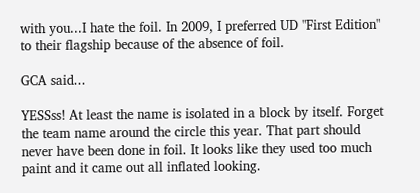with you...I hate the foil. In 2009, I preferred UD "First Edition" to their flagship because of the absence of foil.

GCA said...

YESSss! At least the name is isolated in a block by itself. Forget the team name around the circle this year. That part should never have been done in foil. It looks like they used too much paint and it came out all inflated looking.